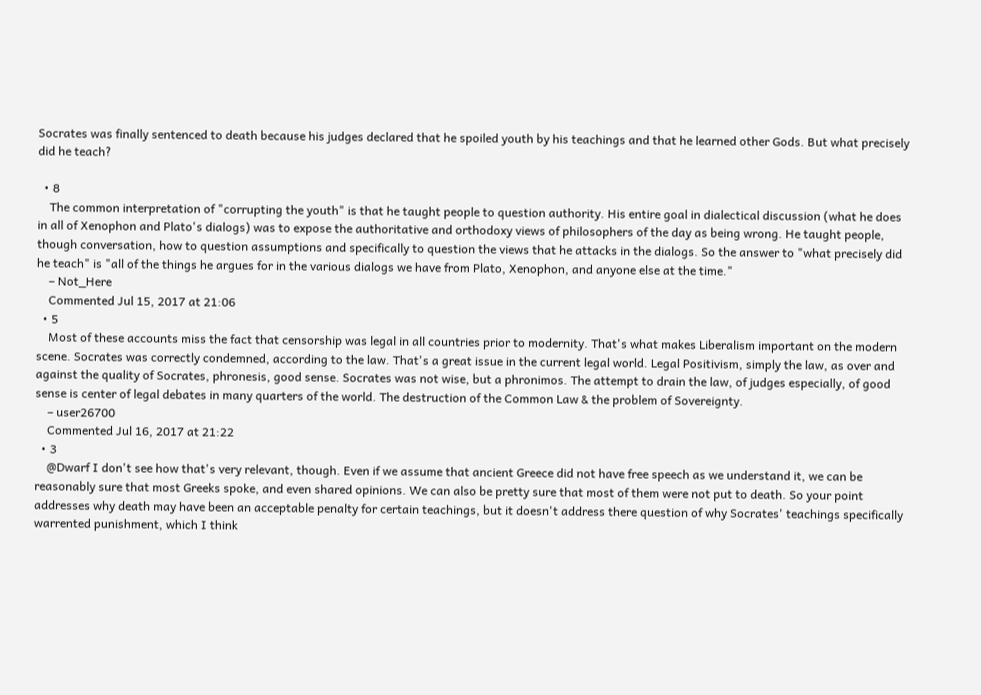Socrates was finally sentenced to death because his judges declared that he spoiled youth by his teachings and that he learned other Gods. But what precisely did he teach?

  • 8
    The common interpretation of "corrupting the youth" is that he taught people to question authority. His entire goal in dialectical discussion (what he does in all of Xenophon and Plato's dialogs) was to expose the authoritative and orthodoxy views of philosophers of the day as being wrong. He taught people, though conversation, how to question assumptions and specifically to question the views that he attacks in the dialogs. So the answer to "what precisely did he teach" is "all of the things he argues for in the various dialogs we have from Plato, Xenophon, and anyone else at the time."
    – Not_Here
    Commented Jul 15, 2017 at 21:06
  • 5
    Most of these accounts miss the fact that censorship was legal in all countries prior to modernity. That's what makes Liberalism important on the modern scene. Socrates was correctly condemned, according to the law. That's a great issue in the current legal world. Legal Positivism, simply the law, as over and against the quality of Socrates, phronesis, good sense. Socrates was not wise, but a phronimos. The attempt to drain the law, of judges especially, of good sense is center of legal debates in many quarters of the world. The destruction of the Common Law & the problem of Sovereignty.
    – user26700
    Commented Jul 16, 2017 at 21:22
  • 3
    @Dwarf I don't see how that's very relevant, though. Even if we assume that ancient Greece did not have free speech as we understand it, we can be reasonably sure that most Greeks spoke, and even shared opinions. We can also be pretty sure that most of them were not put to death. So your point addresses why death may have been an acceptable penalty for certain teachings, but it doesn't address there question of why Socrates' teachings specifically warrented punishment, which I think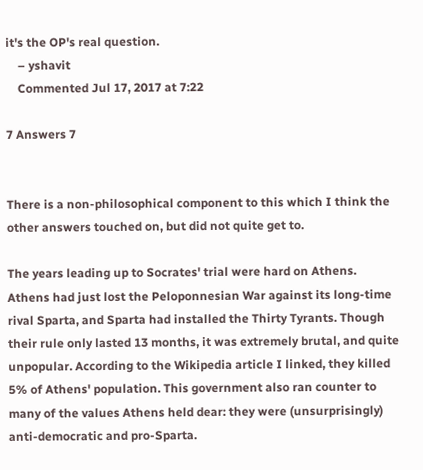it's the OP's real question.
    – yshavit
    Commented Jul 17, 2017 at 7:22

7 Answers 7


There is a non-philosophical component to this which I think the other answers touched on, but did not quite get to.

The years leading up to Socrates' trial were hard on Athens. Athens had just lost the Peloponnesian War against its long-time rival Sparta, and Sparta had installed the Thirty Tyrants. Though their rule only lasted 13 months, it was extremely brutal, and quite unpopular. According to the Wikipedia article I linked, they killed 5% of Athens' population. This government also ran counter to many of the values Athens held dear: they were (unsurprisingly) anti-democratic and pro-Sparta.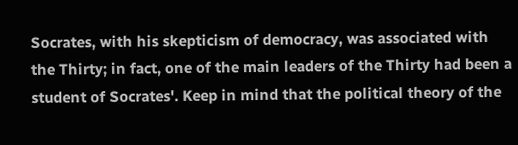Socrates, with his skepticism of democracy, was associated with the Thirty; in fact, one of the main leaders of the Thirty had been a student of Socrates'. Keep in mind that the political theory of the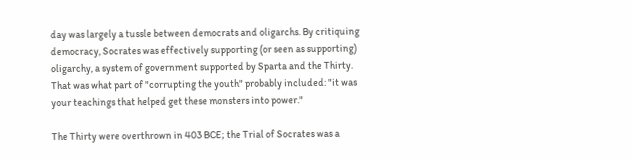day was largely a tussle between democrats and oligarchs. By critiquing democracy, Socrates was effectively supporting (or seen as supporting) oligarchy, a system of government supported by Sparta and the Thirty. That was what part of "corrupting the youth" probably included: "it was your teachings that helped get these monsters into power."

The Thirty were overthrown in 403 BCE; the Trial of Socrates was a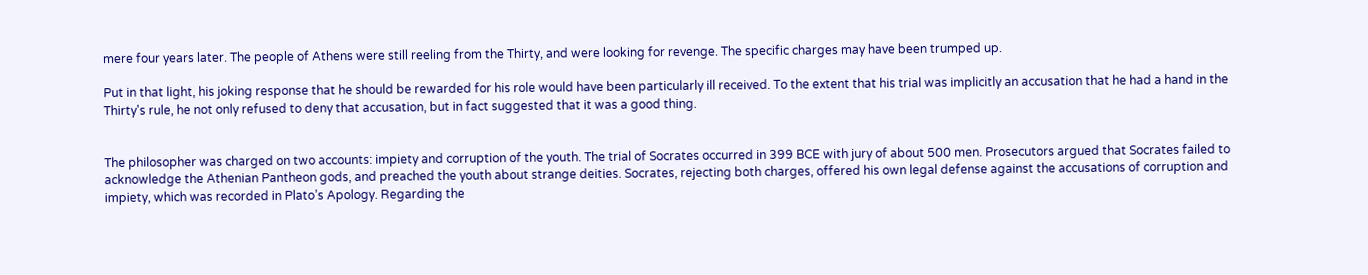mere four years later. The people of Athens were still reeling from the Thirty, and were looking for revenge. The specific charges may have been trumped up.

Put in that light, his joking response that he should be rewarded for his role would have been particularly ill received. To the extent that his trial was implicitly an accusation that he had a hand in the Thirty's rule, he not only refused to deny that accusation, but in fact suggested that it was a good thing.


The philosopher was charged on two accounts: impiety and corruption of the youth. The trial of Socrates occurred in 399 BCE with jury of about 500 men. Prosecutors argued that Socrates failed to acknowledge the Athenian Pantheon gods, and preached the youth about strange deities. Socrates, rejecting both charges, offered his own legal defense against the accusations of corruption and impiety, which was recorded in Plato’s Apology. Regarding the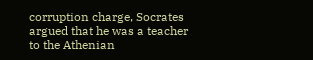corruption charge, Socrates argued that he was a teacher to the Athenian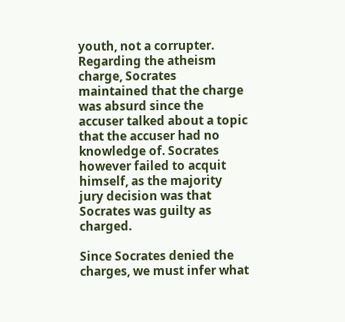youth, not a corrupter. Regarding the atheism charge, Socrates maintained that the charge was absurd since the accuser talked about a topic that the accuser had no knowledge of. Socrates however failed to acquit himself, as the majority jury decision was that Socrates was guilty as charged.

Since Socrates denied the charges, we must infer what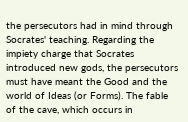the persecutors had in mind through Socrates' teaching. Regarding the impiety charge that Socrates introduced new gods, the persecutors must have meant the Good and the world of Ideas (or Forms). The fable of the cave, which occurs in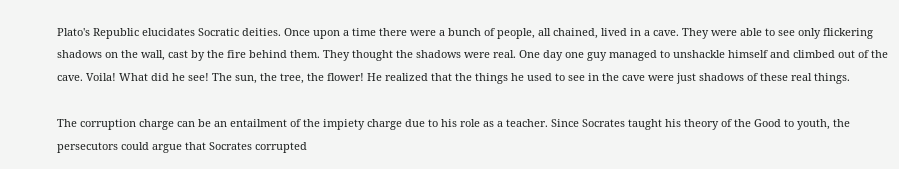Plato's Republic elucidates Socratic deities. Once upon a time there were a bunch of people, all chained, lived in a cave. They were able to see only flickering shadows on the wall, cast by the fire behind them. They thought the shadows were real. One day one guy managed to unshackle himself and climbed out of the cave. Voila! What did he see! The sun, the tree, the flower! He realized that the things he used to see in the cave were just shadows of these real things.

The corruption charge can be an entailment of the impiety charge due to his role as a teacher. Since Socrates taught his theory of the Good to youth, the persecutors could argue that Socrates corrupted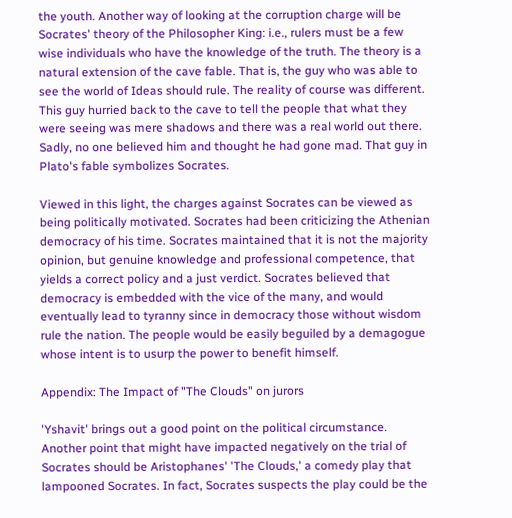the youth. Another way of looking at the corruption charge will be Socrates' theory of the Philosopher King: i.e., rulers must be a few wise individuals who have the knowledge of the truth. The theory is a natural extension of the cave fable. That is, the guy who was able to see the world of Ideas should rule. The reality of course was different. This guy hurried back to the cave to tell the people that what they were seeing was mere shadows and there was a real world out there. Sadly, no one believed him and thought he had gone mad. That guy in Plato's fable symbolizes Socrates.

Viewed in this light, the charges against Socrates can be viewed as being politically motivated. Socrates had been criticizing the Athenian democracy of his time. Socrates maintained that it is not the majority opinion, but genuine knowledge and professional competence, that yields a correct policy and a just verdict. Socrates believed that democracy is embedded with the vice of the many, and would eventually lead to tyranny since in democracy those without wisdom rule the nation. The people would be easily beguiled by a demagogue whose intent is to usurp the power to benefit himself.

Appendix: The Impact of "The Clouds" on jurors

'Yshavit' brings out a good point on the political circumstance. Another point that might have impacted negatively on the trial of Socrates should be Aristophanes' 'The Clouds,' a comedy play that lampooned Socrates. In fact, Socrates suspects the play could be the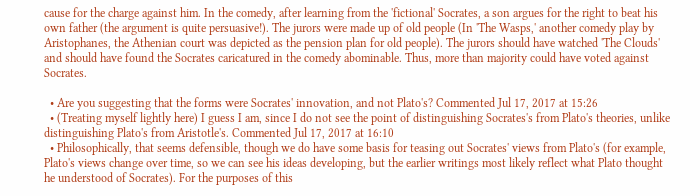cause for the charge against him. In the comedy, after learning from the 'fictional' Socrates, a son argues for the right to beat his own father (the argument is quite persuasive!). The jurors were made up of old people (In 'The Wasps,' another comedy play by Aristophanes, the Athenian court was depicted as the pension plan for old people). The jurors should have watched 'The Clouds' and should have found the Socrates caricatured in the comedy abominable. Thus, more than majority could have voted against Socrates.

  • Are you suggesting that the forms were Socrates' innovation, and not Plato's? Commented Jul 17, 2017 at 15:26
  • (Treating myself lightly here) I guess I am, since I do not see the point of distinguishing Socrates's from Plato's theories, unlike distinguishing Plato's from Aristotle's. Commented Jul 17, 2017 at 16:10
  • Philosophically, that seems defensible, though we do have some basis for teasing out Socrates' views from Plato's (for example, Plato's views change over time, so we can see his ideas developing, but the earlier writings most likely reflect what Plato thought he understood of Socrates). For the purposes of this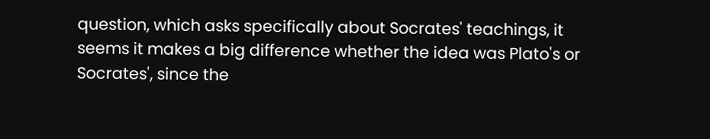question, which asks specifically about Socrates' teachings, it seems it makes a big difference whether the idea was Plato's or Socrates', since the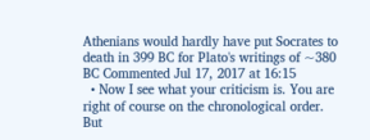Athenians would hardly have put Socrates to death in 399 BC for Plato's writings of ~380 BC Commented Jul 17, 2017 at 16:15
  • Now I see what your criticism is. You are right of course on the chronological order. But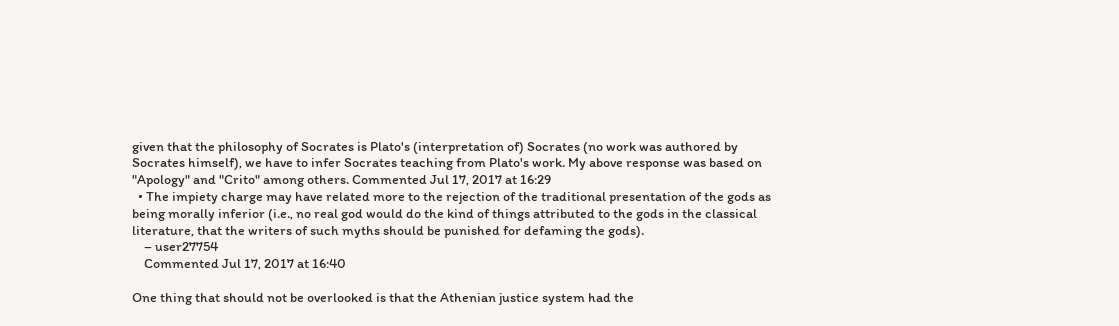given that the philosophy of Socrates is Plato's (interpretation of) Socrates (no work was authored by Socrates himself), we have to infer Socrates teaching from Plato's work. My above response was based on "Apology" and "Crito" among others. Commented Jul 17, 2017 at 16:29
  • The impiety charge may have related more to the rejection of the traditional presentation of the gods as being morally inferior (i.e., no real god would do the kind of things attributed to the gods in the classical literature, that the writers of such myths should be punished for defaming the gods).
    – user27754
    Commented Jul 17, 2017 at 16:40

One thing that should not be overlooked is that the Athenian justice system had the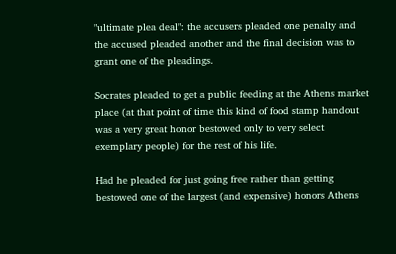"ultimate plea deal": the accusers pleaded one penalty and the accused pleaded another and the final decision was to grant one of the pleadings.

Socrates pleaded to get a public feeding at the Athens market place (at that point of time this kind of food stamp handout was a very great honor bestowed only to very select exemplary people) for the rest of his life.

Had he pleaded for just going free rather than getting bestowed one of the largest (and expensive) honors Athens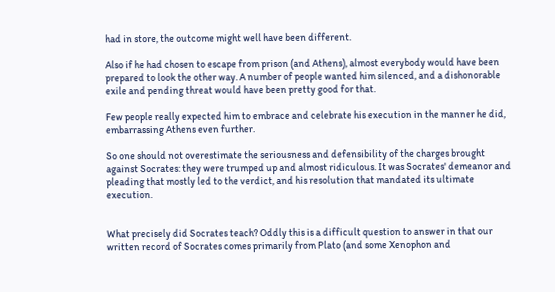had in store, the outcome might well have been different.

Also if he had chosen to escape from prison (and Athens), almost everybody would have been prepared to look the other way. A number of people wanted him silenced, and a dishonorable exile and pending threat would have been pretty good for that.

Few people really expected him to embrace and celebrate his execution in the manner he did, embarrassing Athens even further.

So one should not overestimate the seriousness and defensibility of the charges brought against Socrates: they were trumped up and almost ridiculous. It was Socrates' demeanor and pleading that mostly led to the verdict, and his resolution that mandated its ultimate execution.


What precisely did Socrates teach? Oddly this is a difficult question to answer in that our written record of Socrates comes primarily from Plato (and some Xenophon and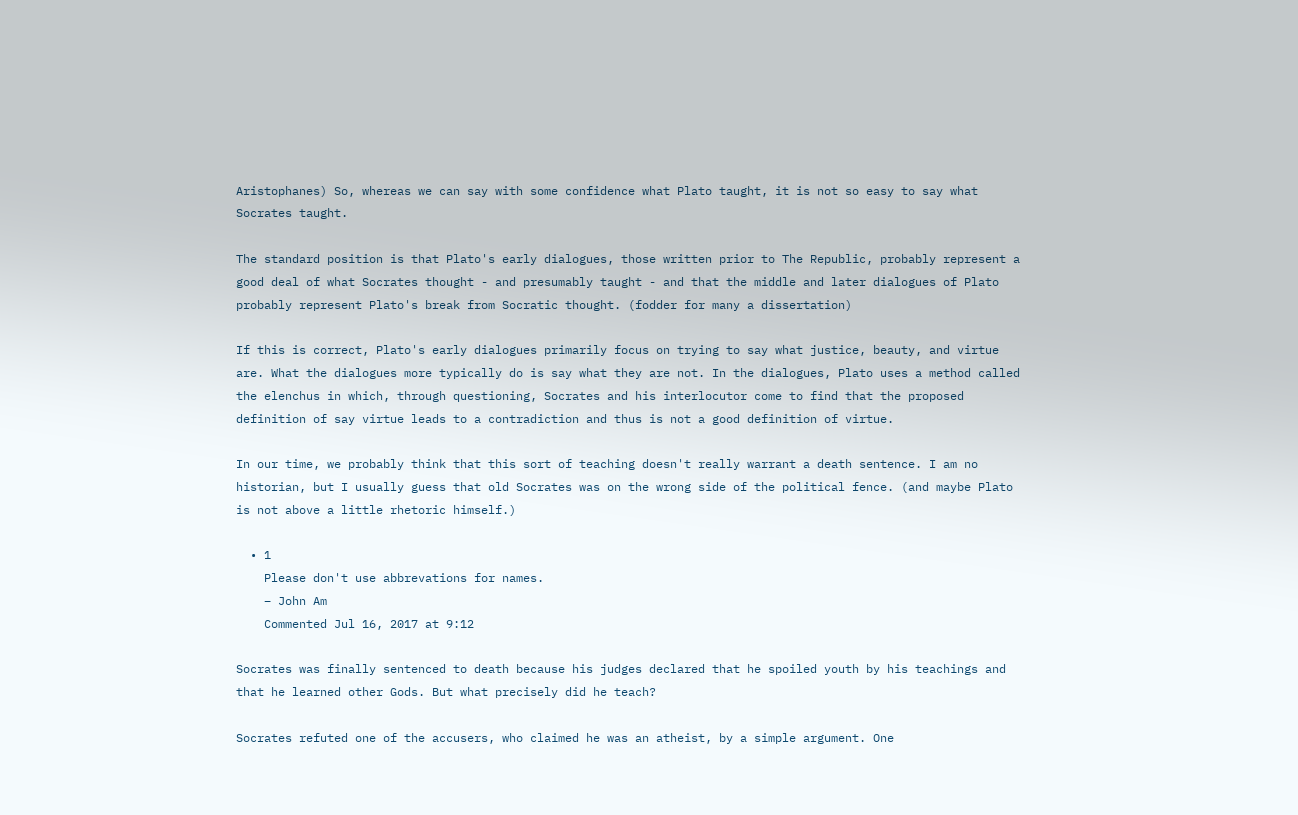Aristophanes) So, whereas we can say with some confidence what Plato taught, it is not so easy to say what Socrates taught.

The standard position is that Plato's early dialogues, those written prior to The Republic, probably represent a good deal of what Socrates thought - and presumably taught - and that the middle and later dialogues of Plato probably represent Plato's break from Socratic thought. (fodder for many a dissertation)

If this is correct, Plato's early dialogues primarily focus on trying to say what justice, beauty, and virtue are. What the dialogues more typically do is say what they are not. In the dialogues, Plato uses a method called the elenchus in which, through questioning, Socrates and his interlocutor come to find that the proposed definition of say virtue leads to a contradiction and thus is not a good definition of virtue.

In our time, we probably think that this sort of teaching doesn't really warrant a death sentence. I am no historian, but I usually guess that old Socrates was on the wrong side of the political fence. (and maybe Plato is not above a little rhetoric himself.)

  • 1
    Please don't use abbrevations for names.
    – John Am
    Commented Jul 16, 2017 at 9:12

Socrates was finally sentenced to death because his judges declared that he spoiled youth by his teachings and that he learned other Gods. But what precisely did he teach?

Socrates refuted one of the accusers, who claimed he was an atheist, by a simple argument. One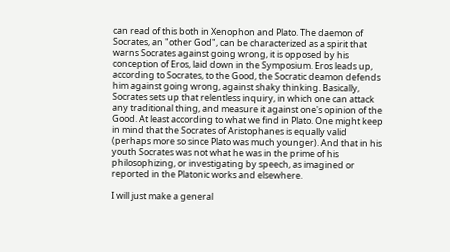can read of this both in Xenophon and Plato. The daemon of Socrates, an "other God", can be characterized as a spirit that warns Socrates against going wrong, it is opposed by his conception of Eros, laid down in the Symposium. Eros leads up, according to Socrates, to the Good, the Socratic deamon defends him against going wrong, against shaky thinking. Basically, Socrates sets up that relentless inquiry, in which one can attack any traditional thing, and measure it against one's opinion of the Good. At least according to what we find in Plato. One might keep in mind that the Socrates of Aristophanes is equally valid (perhaps more so since Plato was much younger). And that in his youth Socrates was not what he was in the prime of his philosophizing, or investigating by speech, as imagined or reported in the Platonic works and elsewhere.

I will just make a general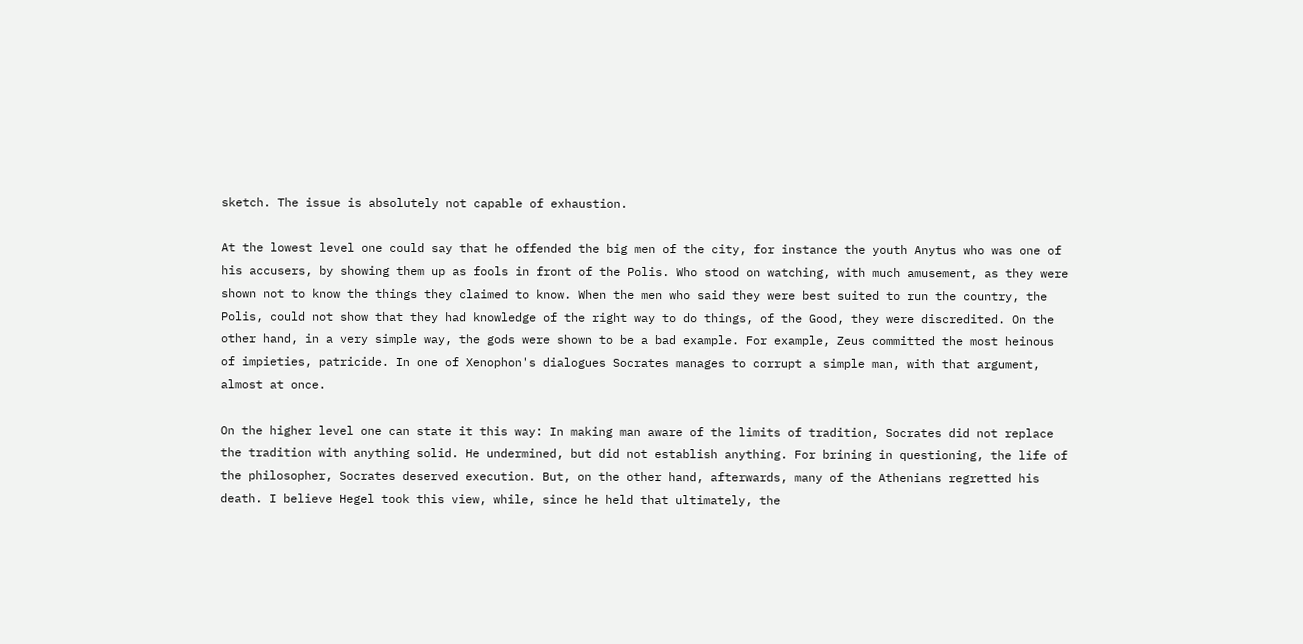sketch. The issue is absolutely not capable of exhaustion.

At the lowest level one could say that he offended the big men of the city, for instance the youth Anytus who was one of his accusers, by showing them up as fools in front of the Polis. Who stood on watching, with much amusement, as they were shown not to know the things they claimed to know. When the men who said they were best suited to run the country, the Polis, could not show that they had knowledge of the right way to do things, of the Good, they were discredited. On the other hand, in a very simple way, the gods were shown to be a bad example. For example, Zeus committed the most heinous of impieties, patricide. In one of Xenophon's dialogues Socrates manages to corrupt a simple man, with that argument, almost at once.

On the higher level one can state it this way: In making man aware of the limits of tradition, Socrates did not replace the tradition with anything solid. He undermined, but did not establish anything. For brining in questioning, the life of the philosopher, Socrates deserved execution. But, on the other hand, afterwards, many of the Athenians regretted his death. I believe Hegel took this view, while, since he held that ultimately, the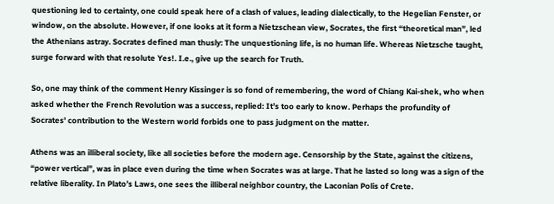questioning led to certainty, one could speak here of a clash of values, leading dialectically, to the Hegelian Fenster, or window, on the absolute. However, if one looks at it form a Nietzschean view, Socrates, the first “theoretical man”, led the Athenians astray. Socrates defined man thusly: The unquestioning life, is no human life. Whereas Nietzsche taught, surge forward with that resolute Yes!. I.e., give up the search for Truth.

So, one may think of the comment Henry Kissinger is so fond of remembering, the word of Chiang Kai-shek, who when asked whether the French Revolution was a success, replied: It’s too early to know. Perhaps the profundity of Socrates' contribution to the Western world forbids one to pass judgment on the matter.

Athens was an illiberal society, like all societies before the modern age. Censorship by the State, against the citizens, “power vertical”, was in place even during the time when Socrates was at large. That he lasted so long was a sign of the relative liberality. In Plato’s Laws, one sees the illiberal neighbor country, the Laconian Polis of Crete.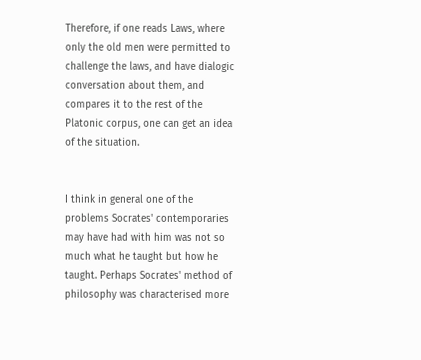Therefore, if one reads Laws, where only the old men were permitted to challenge the laws, and have dialogic conversation about them, and compares it to the rest of the Platonic corpus, one can get an idea of the situation.


I think in general one of the problems Socrates' contemporaries may have had with him was not so much what he taught but how he taught. Perhaps Socrates' method of philosophy was characterised more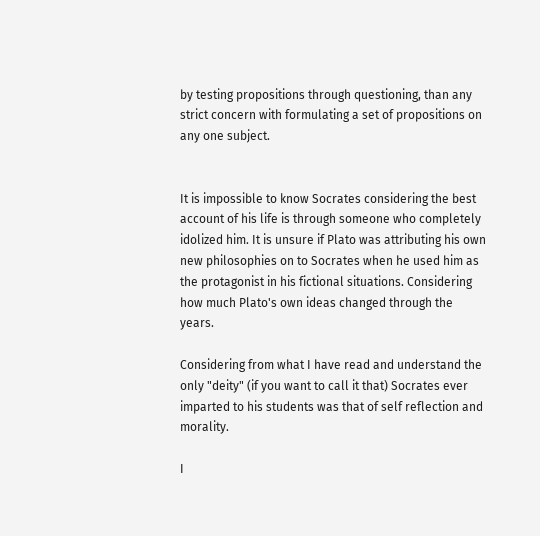by testing propositions through questioning, than any strict concern with formulating a set of propositions on any one subject.


It is impossible to know Socrates considering the best account of his life is through someone who completely idolized him. It is unsure if Plato was attributing his own new philosophies on to Socrates when he used him as the protagonist in his fictional situations. Considering how much Plato's own ideas changed through the years.

Considering from what I have read and understand the only "deity" (if you want to call it that) Socrates ever imparted to his students was that of self reflection and morality.

I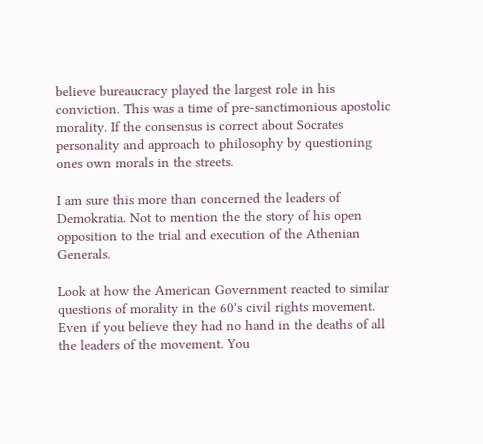believe bureaucracy played the largest role in his conviction. This was a time of pre-sanctimonious apostolic morality. If the consensus is correct about Socrates personality and approach to philosophy by questioning ones own morals in the streets.

I am sure this more than concerned the leaders of Demokratia. Not to mention the the story of his open opposition to the trial and execution of the Athenian Generals.

Look at how the American Government reacted to similar questions of morality in the 60's civil rights movement. Even if you believe they had no hand in the deaths of all the leaders of the movement. You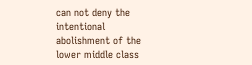can not deny the intentional abolishment of the lower middle class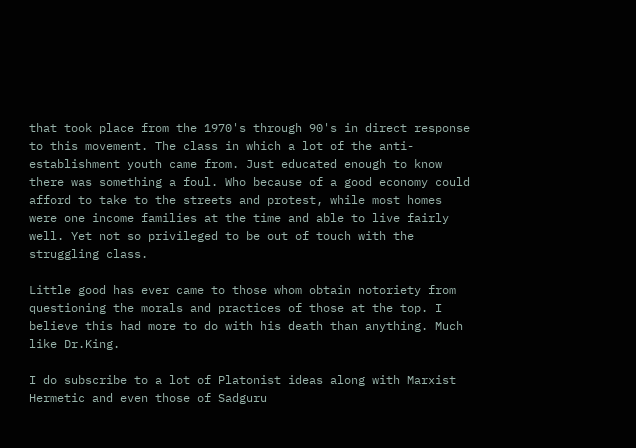that took place from the 1970's through 90's in direct response to this movement. The class in which a lot of the anti-establishment youth came from. Just educated enough to know there was something a foul. Who because of a good economy could afford to take to the streets and protest, while most homes were one income families at the time and able to live fairly well. Yet not so privileged to be out of touch with the struggling class.

Little good has ever came to those whom obtain notoriety from questioning the morals and practices of those at the top. I believe this had more to do with his death than anything. Much like Dr.King.

I do subscribe to a lot of Platonist ideas along with Marxist Hermetic and even those of Sadguru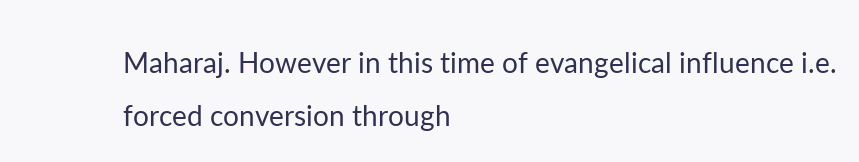Maharaj. However in this time of evangelical influence i.e. forced conversion through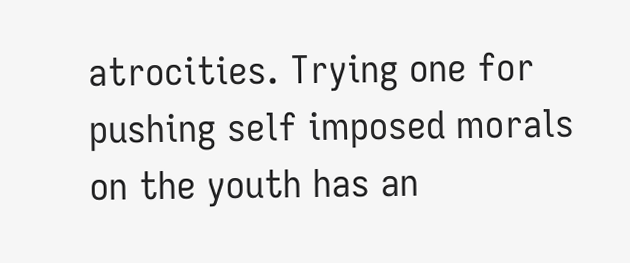atrocities. Trying one for pushing self imposed morals on the youth has an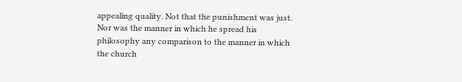appealing quality. Not that the punishment was just. Nor was the manner in which he spread his philosophy any comparison to the manner in which the church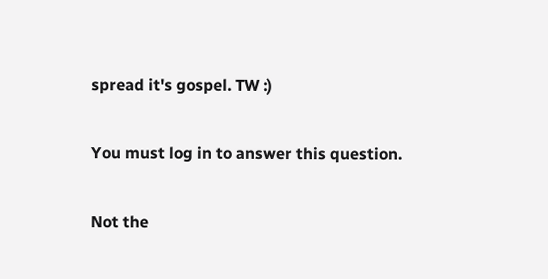spread it's gospel. TW :)

You must log in to answer this question.

Not the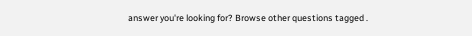answer you're looking for? Browse other questions tagged .